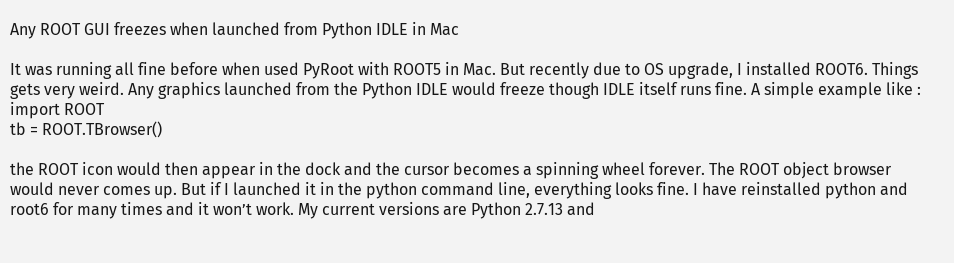Any ROOT GUI freezes when launched from Python IDLE in Mac

It was running all fine before when used PyRoot with ROOT5 in Mac. But recently due to OS upgrade, I installed ROOT6. Things gets very weird. Any graphics launched from the Python IDLE would freeze though IDLE itself runs fine. A simple example like :
import ROOT
tb = ROOT.TBrowser()

the ROOT icon would then appear in the dock and the cursor becomes a spinning wheel forever. The ROOT object browser would never comes up. But if I launched it in the python command line, everything looks fine. I have reinstalled python and root6 for many times and it won’t work. My current versions are Python 2.7.13 and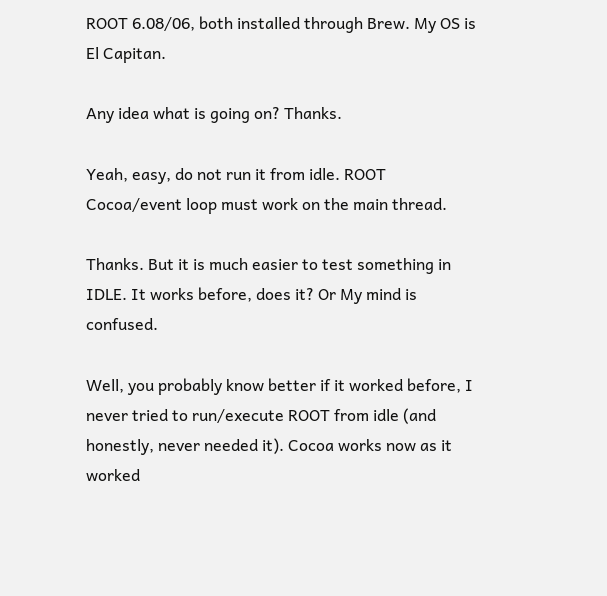ROOT 6.08/06, both installed through Brew. My OS is El Capitan.

Any idea what is going on? Thanks.

Yeah, easy, do not run it from idle. ROOT Cocoa/event loop must work on the main thread.

Thanks. But it is much easier to test something in IDLE. It works before, does it? Or My mind is confused.

Well, you probably know better if it worked before, I never tried to run/execute ROOT from idle (and honestly, never needed it). Cocoa works now as it worked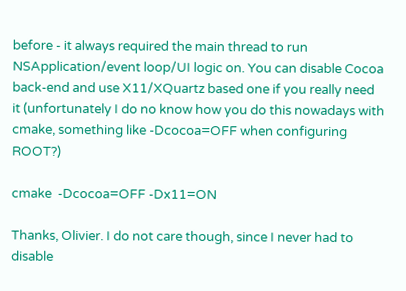before - it always required the main thread to run NSApplication/event loop/UI logic on. You can disable Cocoa back-end and use X11/XQuartz based one if you really need it (unfortunately I do no know how you do this nowadays with cmake, something like -Dcocoa=OFF when configuring ROOT?)

cmake  -Dcocoa=OFF -Dx11=ON

Thanks, Olivier. I do not care though, since I never had to disable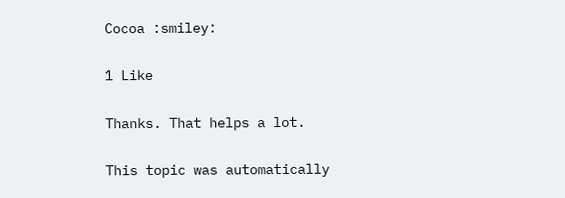Cocoa :smiley:

1 Like

Thanks. That helps a lot.

This topic was automatically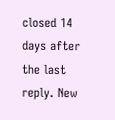closed 14 days after the last reply. New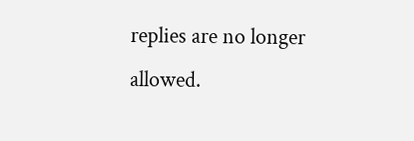replies are no longer allowed.